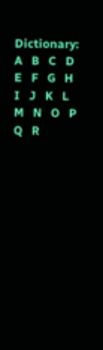Dictionary: A   B   C   D   E   F   G   H   I   J   K   L   M   N   O   P   Q   R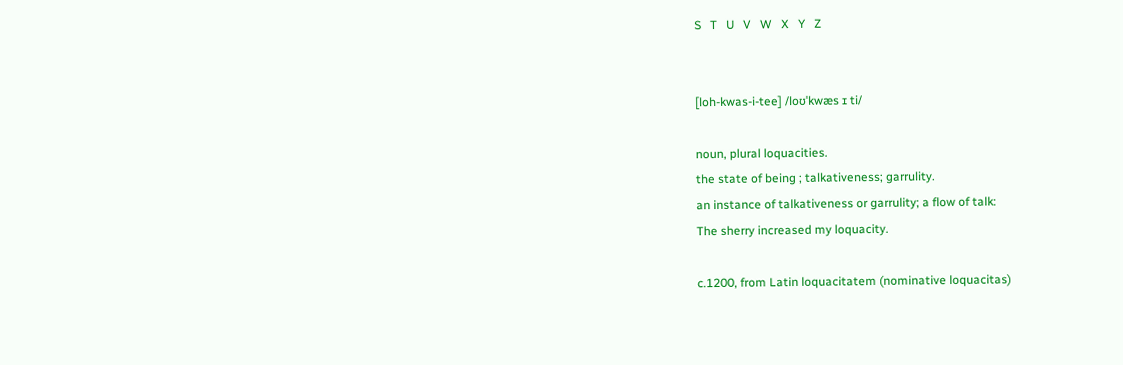S   T   U   V   W   X   Y   Z


[loh-kwas-i-tee] /loʊˈkwæs ɪ ti/

noun, plural loquacities.
the state of being ; talkativeness; garrulity.
an instance of talkativeness or garrulity; a flow of talk:
The sherry increased my loquacity.

c.1200, from Latin loquacitatem (nominative loquacitas)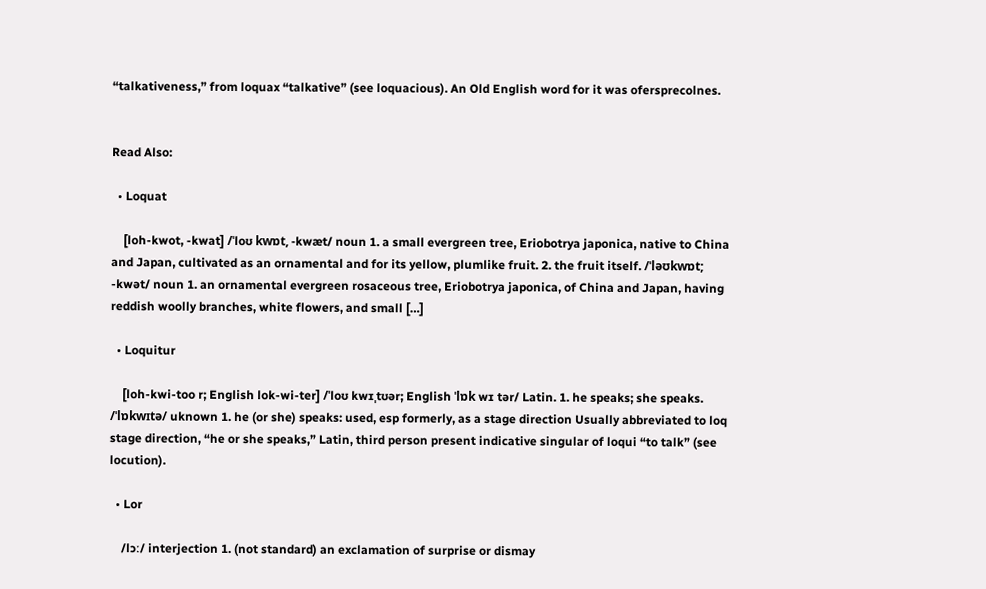“talkativeness,” from loquax “talkative” (see loquacious). An Old English word for it was ofersprecolnes.


Read Also:

  • Loquat

    [loh-kwot, -kwat] /ˈloʊ kwɒt, -kwæt/ noun 1. a small evergreen tree, Eriobotrya japonica, native to China and Japan, cultivated as an ornamental and for its yellow, plumlike fruit. 2. the fruit itself. /ˈləʊkwɒt; -kwət/ noun 1. an ornamental evergreen rosaceous tree, Eriobotrya japonica, of China and Japan, having reddish woolly branches, white flowers, and small […]

  • Loquitur

    [loh-kwi-too r; English lok-wi-ter] /ˈloʊ kwɪˌtʊər; English ˈlɒk wɪ tər/ Latin. 1. he speaks; she speaks. /ˈlɒkwɪtə/ uknown 1. he (or she) speaks: used, esp formerly, as a stage direction Usually abbreviated to loq stage direction, “he or she speaks,” Latin, third person present indicative singular of loqui “to talk” (see locution).

  • Lor

    /lɔː/ interjection 1. (not standard) an exclamation of surprise or dismay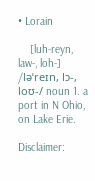• Lorain

    [luh-reyn, law-, loh-] /ləˈreɪn, lɔ-, loʊ-/ noun 1. a port in N Ohio, on Lake Erie.

Disclaimer: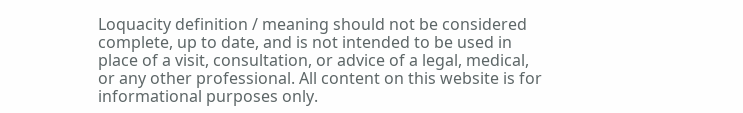Loquacity definition / meaning should not be considered complete, up to date, and is not intended to be used in place of a visit, consultation, or advice of a legal, medical, or any other professional. All content on this website is for informational purposes only.